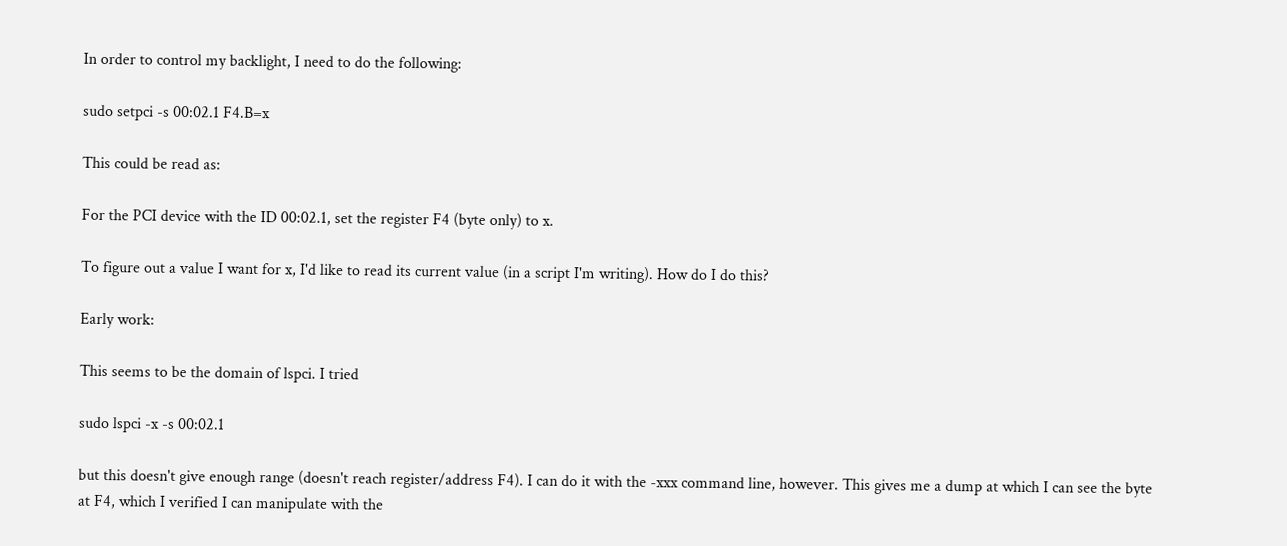In order to control my backlight, I need to do the following:

sudo setpci -s 00:02.1 F4.B=x

This could be read as:

For the PCI device with the ID 00:02.1, set the register F4 (byte only) to x.

To figure out a value I want for x, I'd like to read its current value (in a script I'm writing). How do I do this?

Early work:

This seems to be the domain of lspci. I tried

sudo lspci -x -s 00:02.1

but this doesn't give enough range (doesn't reach register/address F4). I can do it with the -xxx command line, however. This gives me a dump at which I can see the byte at F4, which I verified I can manipulate with the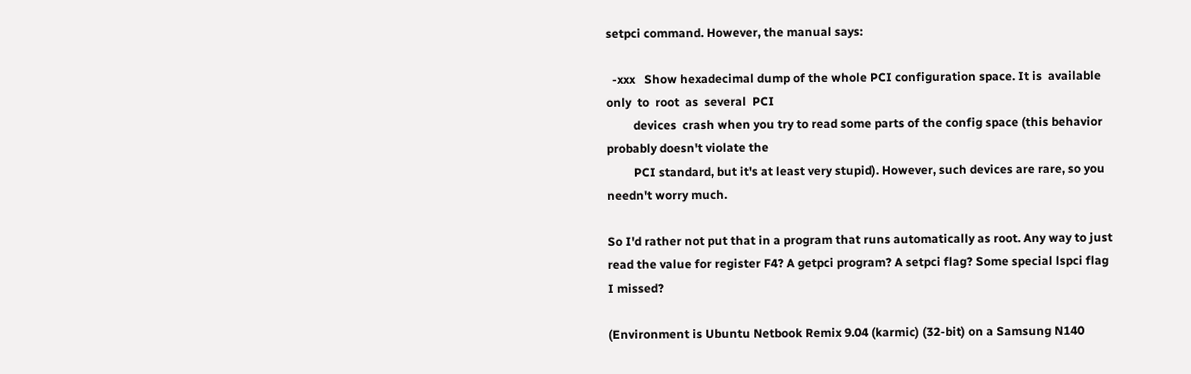setpci command. However, the manual says:

  -xxx   Show hexadecimal dump of the whole PCI configuration space. It is  available  only  to  root  as  several  PCI
         devices  crash when you try to read some parts of the config space (this behavior probably doesn't violate the
         PCI standard, but it's at least very stupid). However, such devices are rare, so you needn't worry much.

So I'd rather not put that in a program that runs automatically as root. Any way to just read the value for register F4? A getpci program? A setpci flag? Some special lspci flag I missed?

(Environment is Ubuntu Netbook Remix 9.04 (karmic) (32-bit) on a Samsung N140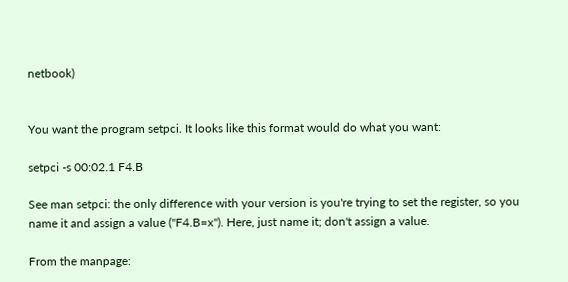netbook)


You want the program setpci. It looks like this format would do what you want:

setpci -s 00:02.1 F4.B

See man setpci: the only difference with your version is you're trying to set the register, so you name it and assign a value ("F4.B=x"). Here, just name it; don't assign a value.

From the manpage: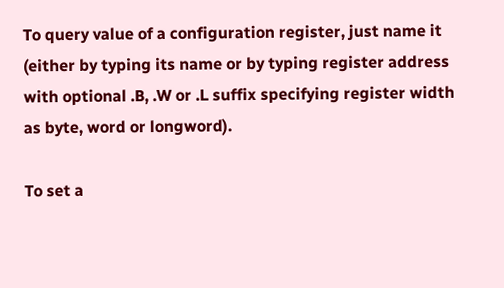To query value of a configuration register, just name it (either by typing its name or by typing register address with optional .B, .W or .L suffix specifying register width as byte, word or longword).

To set a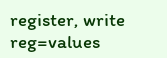register, write reg=values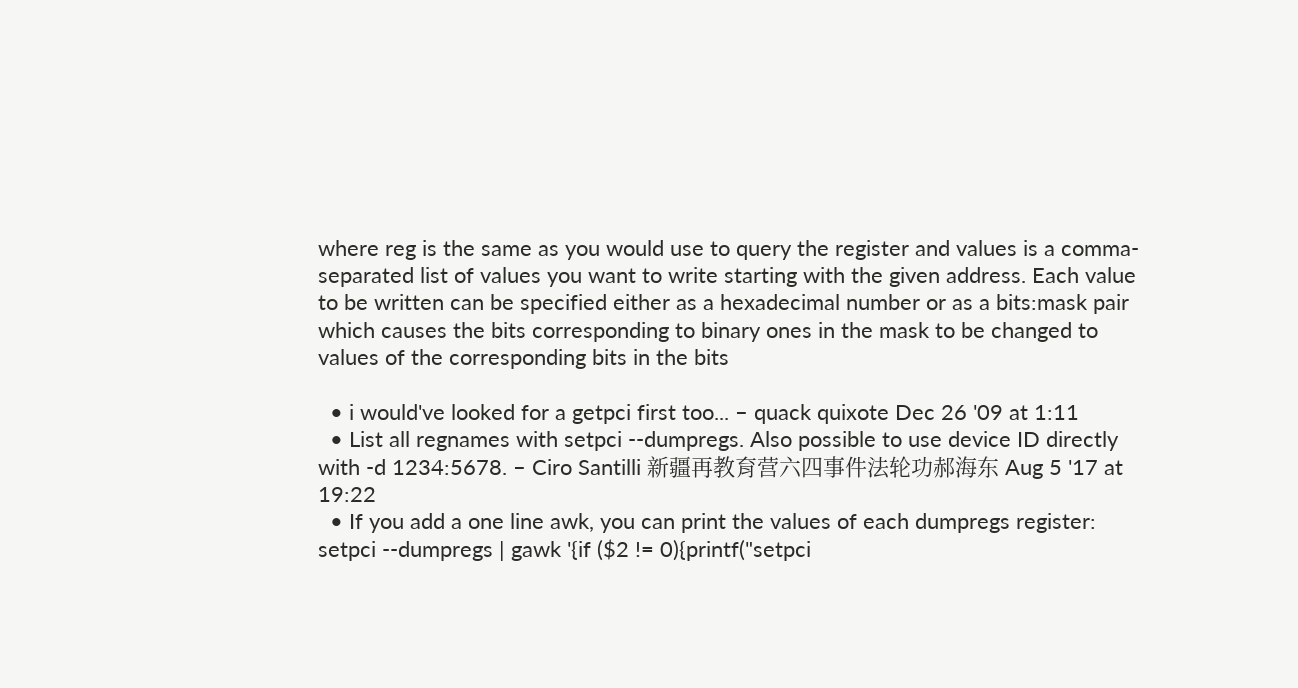where reg is the same as you would use to query the register and values is a comma-separated list of values you want to write starting with the given address. Each value to be written can be specified either as a hexadecimal number or as a bits:mask pair which causes the bits corresponding to binary ones in the mask to be changed to values of the corresponding bits in the bits

  • i would've looked for a getpci first too... – quack quixote Dec 26 '09 at 1:11
  • List all regnames with setpci --dumpregs. Also possible to use device ID directly with -d 1234:5678. – Ciro Santilli 新疆再教育营六四事件法轮功郝海东 Aug 5 '17 at 19:22
  • If you add a one line awk, you can print the values of each dumpregs register: setpci --dumpregs | gawk '{if ($2 != 0){printf("setpci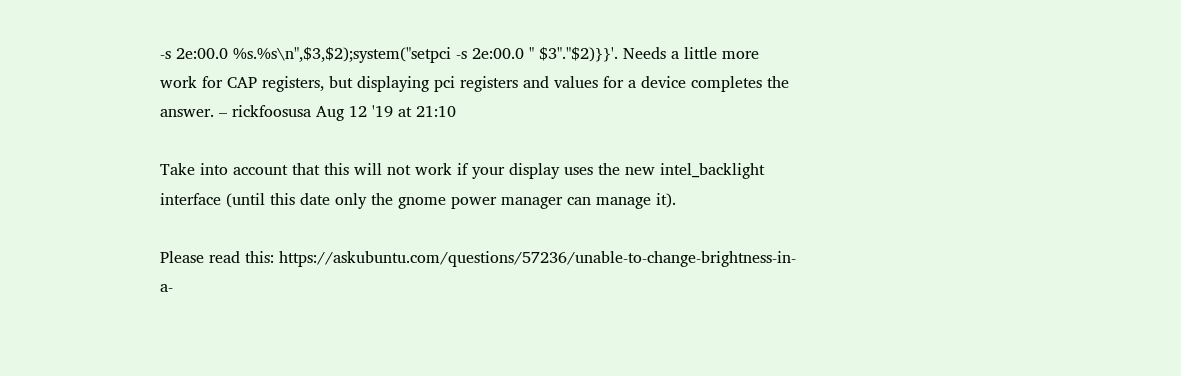-s 2e:00.0 %s.%s\n",$3,$2);system("setpci -s 2e:00.0 " $3"."$2)}}'. Needs a little more work for CAP registers, but displaying pci registers and values for a device completes the answer. – rickfoosusa Aug 12 '19 at 21:10

Take into account that this will not work if your display uses the new intel_backlight interface (until this date only the gnome power manager can manage it).

Please read this: https://askubuntu.com/questions/57236/unable-to-change-brightness-in-a-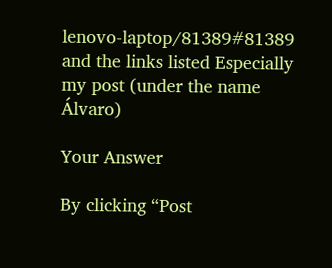lenovo-laptop/81389#81389 and the links listed Especially my post (under the name Álvaro)

Your Answer

By clicking “Post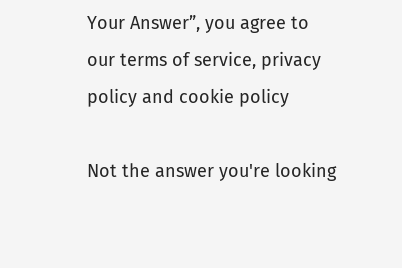Your Answer”, you agree to our terms of service, privacy policy and cookie policy

Not the answer you're looking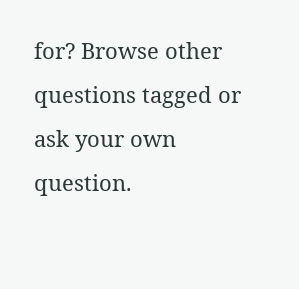for? Browse other questions tagged or ask your own question.